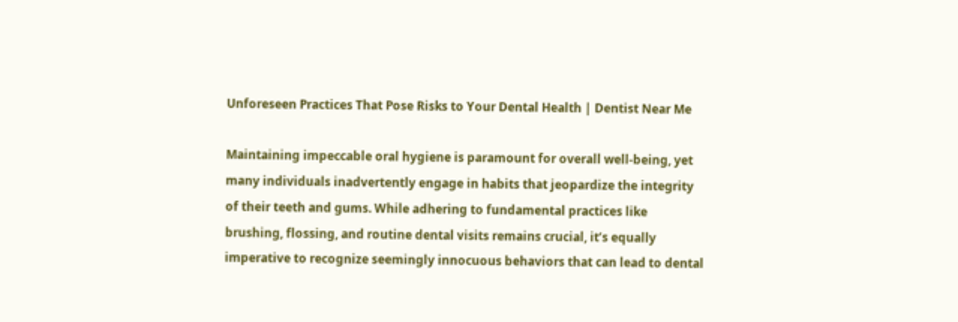Unforeseen Practices That Pose Risks to Your Dental Health | Dentist Near Me

Maintaining impeccable oral hygiene is paramount for overall well-being, yet many individuals inadvertently engage in habits that jeopardize the integrity of their teeth and gums. While adhering to fundamental practices like brushing, flossing, and routine dental visits remains crucial, it’s equally imperative to recognize seemingly innocuous behaviors that can lead to dental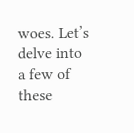woes. Let’s delve into a few of these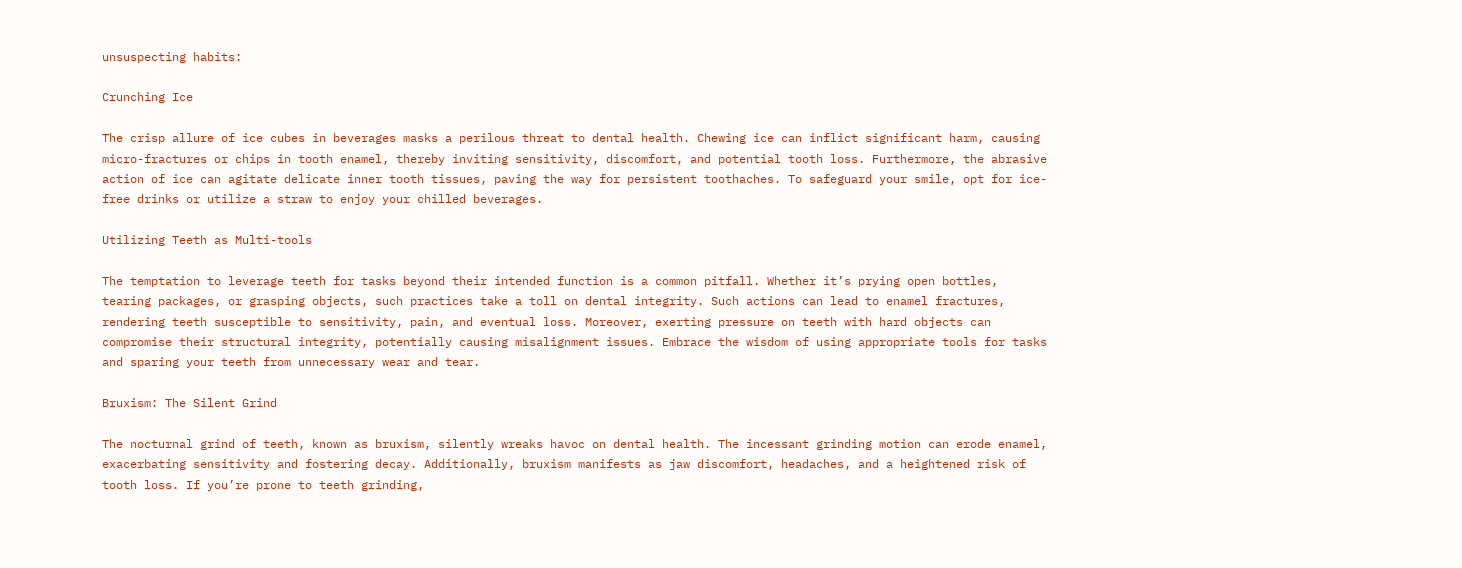unsuspecting habits:

Crunching Ice

The crisp allure of ice cubes in beverages masks a perilous threat to dental health. Chewing ice can inflict significant harm, causing micro-fractures or chips in tooth enamel, thereby inviting sensitivity, discomfort, and potential tooth loss. Furthermore, the abrasive action of ice can agitate delicate inner tooth tissues, paving the way for persistent toothaches. To safeguard your smile, opt for ice-free drinks or utilize a straw to enjoy your chilled beverages.

Utilizing Teeth as Multi-tools

The temptation to leverage teeth for tasks beyond their intended function is a common pitfall. Whether it’s prying open bottles, tearing packages, or grasping objects, such practices take a toll on dental integrity. Such actions can lead to enamel fractures, rendering teeth susceptible to sensitivity, pain, and eventual loss. Moreover, exerting pressure on teeth with hard objects can compromise their structural integrity, potentially causing misalignment issues. Embrace the wisdom of using appropriate tools for tasks and sparing your teeth from unnecessary wear and tear.

Bruxism: The Silent Grind

The nocturnal grind of teeth, known as bruxism, silently wreaks havoc on dental health. The incessant grinding motion can erode enamel, exacerbating sensitivity and fostering decay. Additionally, bruxism manifests as jaw discomfort, headaches, and a heightened risk of tooth loss. If you’re prone to teeth grinding,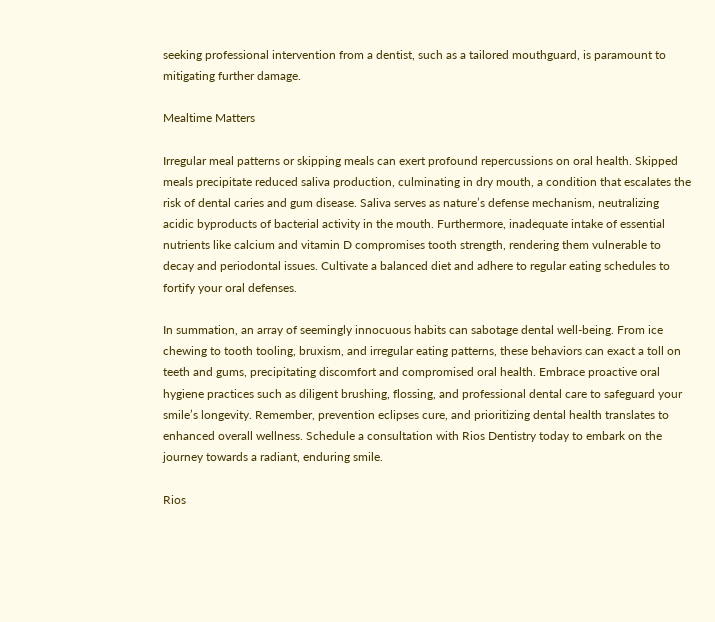seeking professional intervention from a dentist, such as a tailored mouthguard, is paramount to mitigating further damage.

Mealtime Matters

Irregular meal patterns or skipping meals can exert profound repercussions on oral health. Skipped meals precipitate reduced saliva production, culminating in dry mouth, a condition that escalates the risk of dental caries and gum disease. Saliva serves as nature’s defense mechanism, neutralizing acidic byproducts of bacterial activity in the mouth. Furthermore, inadequate intake of essential nutrients like calcium and vitamin D compromises tooth strength, rendering them vulnerable to decay and periodontal issues. Cultivate a balanced diet and adhere to regular eating schedules to fortify your oral defenses.

In summation, an array of seemingly innocuous habits can sabotage dental well-being. From ice chewing to tooth tooling, bruxism, and irregular eating patterns, these behaviors can exact a toll on teeth and gums, precipitating discomfort and compromised oral health. Embrace proactive oral hygiene practices such as diligent brushing, flossing, and professional dental care to safeguard your smile’s longevity. Remember, prevention eclipses cure, and prioritizing dental health translates to enhanced overall wellness. Schedule a consultation with Rios Dentistry today to embark on the journey towards a radiant, enduring smile.

Rios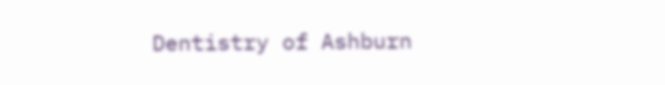Dentistry of Ashburn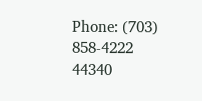Phone: (703) 858-4222
44340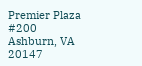Premier Plaza #200
Ashburn, VA 20147